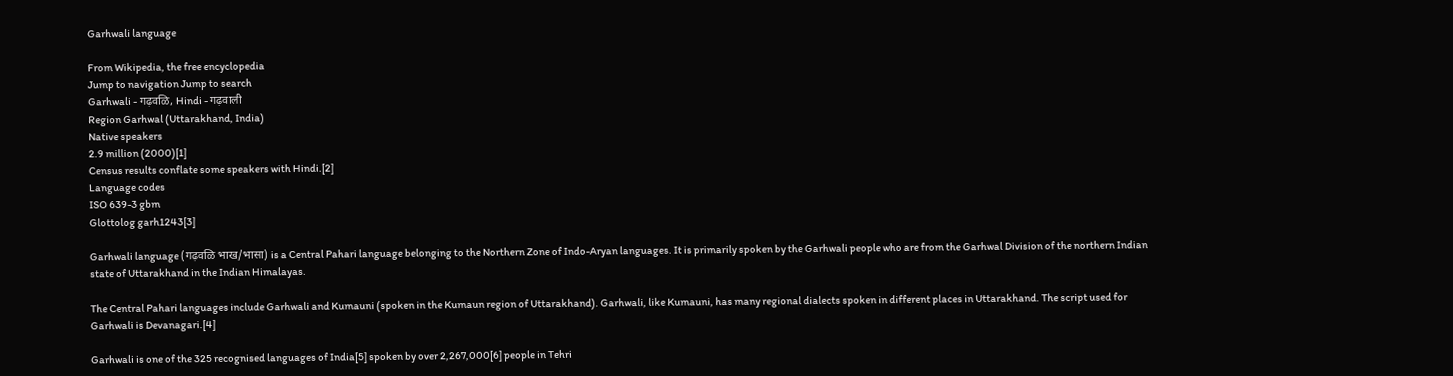Garhwali language

From Wikipedia, the free encyclopedia
Jump to navigation Jump to search
Garhwali - गढ़वळि, Hindi - गढ़वाली
Region Garhwal (Uttarakhand, India)
Native speakers
2.9 million (2000)[1]
Census results conflate some speakers with Hindi.[2]
Language codes
ISO 639-3 gbm
Glottolog garh1243[3]

Garhwali language (गढ़वळि भाख/भासा) is a Central Pahari language belonging to the Northern Zone of Indo-Aryan languages. It is primarily spoken by the Garhwali people who are from the Garhwal Division of the northern Indian state of Uttarakhand in the Indian Himalayas.

The Central Pahari languages include Garhwali and Kumauni (spoken in the Kumaun region of Uttarakhand). Garhwali, like Kumauni, has many regional dialects spoken in different places in Uttarakhand. The script used for Garhwali is Devanagari.[4]

Garhwali is one of the 325 recognised languages of India[5] spoken by over 2,267,000[6] people in Tehri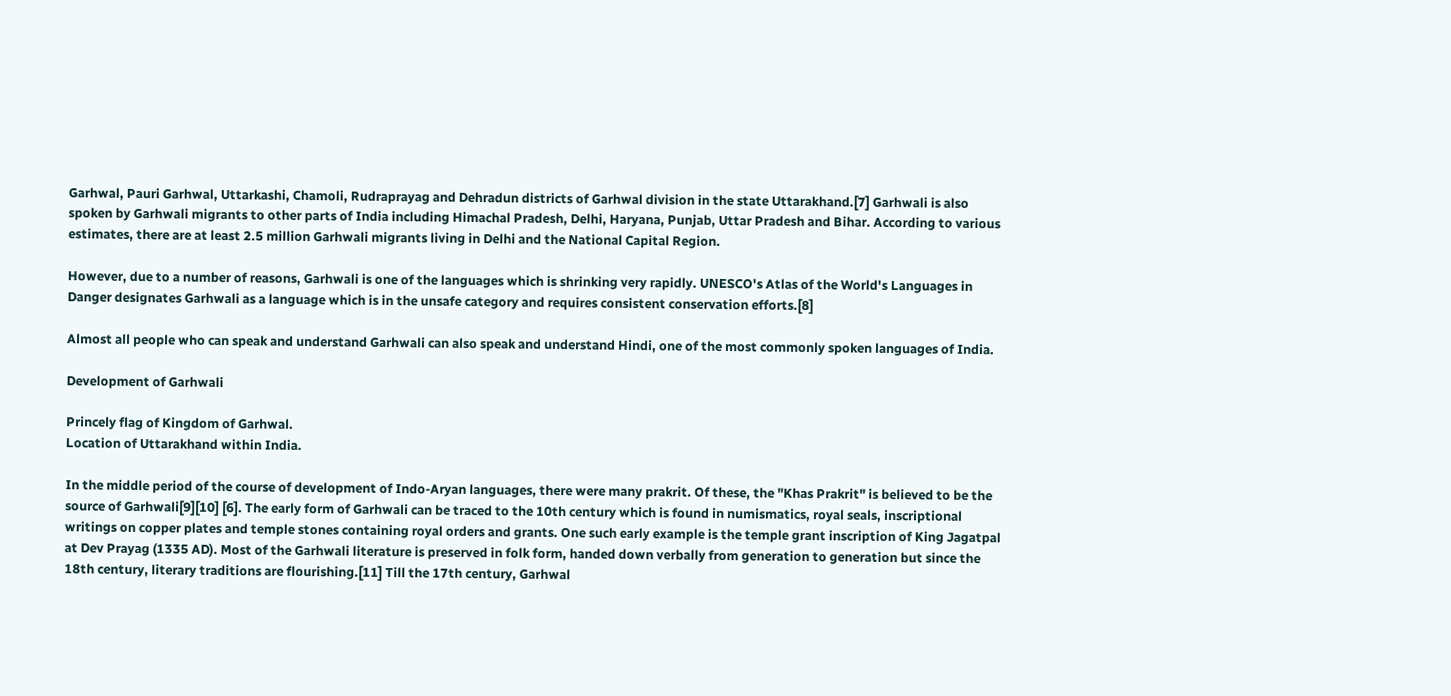Garhwal, Pauri Garhwal, Uttarkashi, Chamoli, Rudraprayag and Dehradun districts of Garhwal division in the state Uttarakhand.[7] Garhwali is also spoken by Garhwali migrants to other parts of India including Himachal Pradesh, Delhi, Haryana, Punjab, Uttar Pradesh and Bihar. According to various estimates, there are at least 2.5 million Garhwali migrants living in Delhi and the National Capital Region.

However, due to a number of reasons, Garhwali is one of the languages which is shrinking very rapidly. UNESCO's Atlas of the World's Languages in Danger designates Garhwali as a language which is in the unsafe category and requires consistent conservation efforts.[8]

Almost all people who can speak and understand Garhwali can also speak and understand Hindi, one of the most commonly spoken languages of India.

Development of Garhwali

Princely flag of Kingdom of Garhwal.
Location of Uttarakhand within India.

In the middle period of the course of development of Indo-Aryan languages, there were many prakrit. Of these, the "Khas Prakrit" is believed to be the source of Garhwali[9][10] [6]. The early form of Garhwali can be traced to the 10th century which is found in numismatics, royal seals, inscriptional writings on copper plates and temple stones containing royal orders and grants. One such early example is the temple grant inscription of King Jagatpal at Dev Prayag (1335 AD). Most of the Garhwali literature is preserved in folk form, handed down verbally from generation to generation but since the 18th century, literary traditions are flourishing.[11] Till the 17th century, Garhwal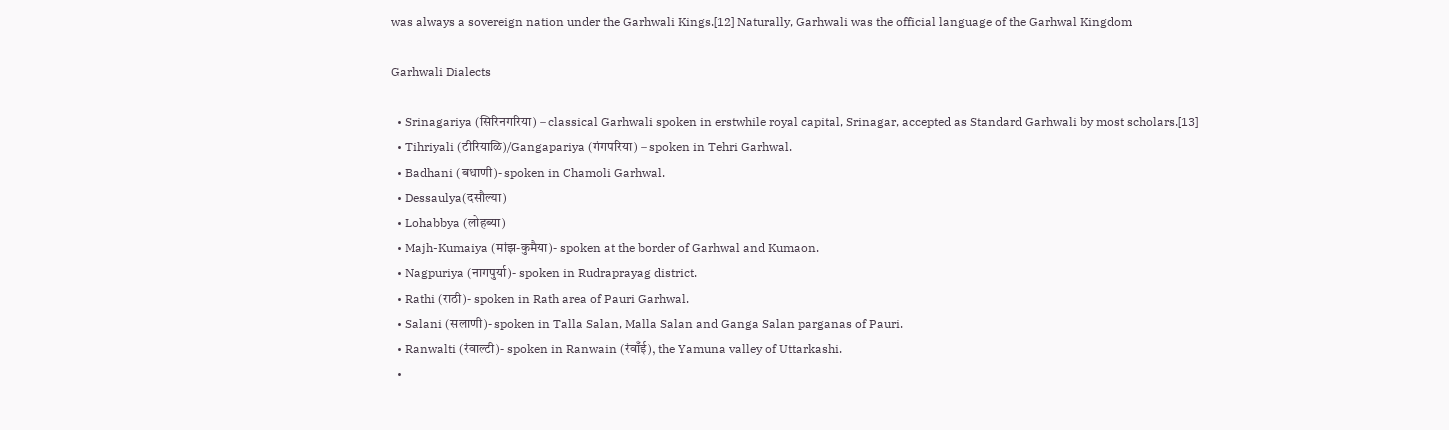was always a sovereign nation under the Garhwali Kings.[12] Naturally, Garhwali was the official language of the Garhwal Kingdom

Garhwali Dialects

  • Srinagariya (सिरिनगरिया) – classical Garhwali spoken in erstwhile royal capital, Srinagar, accepted as Standard Garhwali by most scholars.[13]
  • Tihriyali (टीरियाळि)/Gangapariya (गंगपरिया) – spoken in Tehri Garhwal.
  • Badhani (बधाणी)- spoken in Chamoli Garhwal.
  • Dessaulya(दसौल्या)
  • Lohabbya (लोहब्या)
  • Majh-Kumaiya (मांझ-कुमैया)- spoken at the border of Garhwal and Kumaon.
  • Nagpuriya (नागपुर्या)- spoken in Rudraprayag district.
  • Rathi (राठी)- spoken in Rath area of Pauri Garhwal.
  • Salani (सलाणी)- spoken in Talla Salan, Malla Salan and Ganga Salan parganas of Pauri.
  • Ranwalti (रंवाल्टी)- spoken in Ranwain (रंवाँई), the Yamuna valley of Uttarkashi.
  •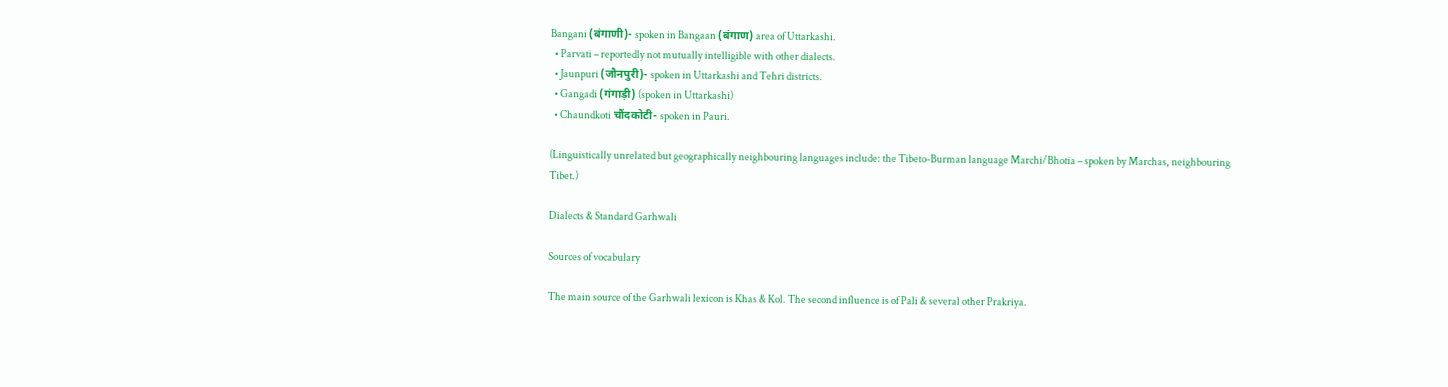Bangani (बंगाणी)- spoken in Bangaan (बंगाण) area of Uttarkashi.
  • Parvati – reportedly not mutually intelligible with other dialects.
  • Jaunpuri (जौनपुरी)- spoken in Uttarkashi and Tehri districts.
  • Gangadi (गंगाड़ी) (spoken in Uttarkashi)
  • Chaundkoti चौंदकोटी- spoken in Pauri.

(Linguistically unrelated but geographically neighbouring languages include: the Tibeto-Burman language Marchi/Bhotia – spoken by Marchas, neighbouring Tibet.)

Dialects & Standard Garhwali

Sources of vocabulary

The main source of the Garhwali lexicon is Khas & Kol. The second influence is of Pali & several other Prakriya.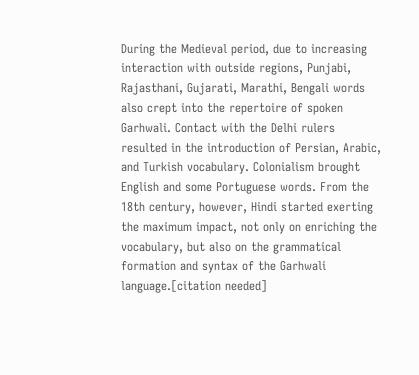During the Medieval period, due to increasing interaction with outside regions, Punjabi, Rajasthani, Gujarati, Marathi, Bengali words also crept into the repertoire of spoken Garhwali. Contact with the Delhi rulers resulted in the introduction of Persian, Arabic, and Turkish vocabulary. Colonialism brought English and some Portuguese words. From the 18th century, however, Hindi started exerting the maximum impact, not only on enriching the vocabulary, but also on the grammatical formation and syntax of the Garhwali language.[citation needed]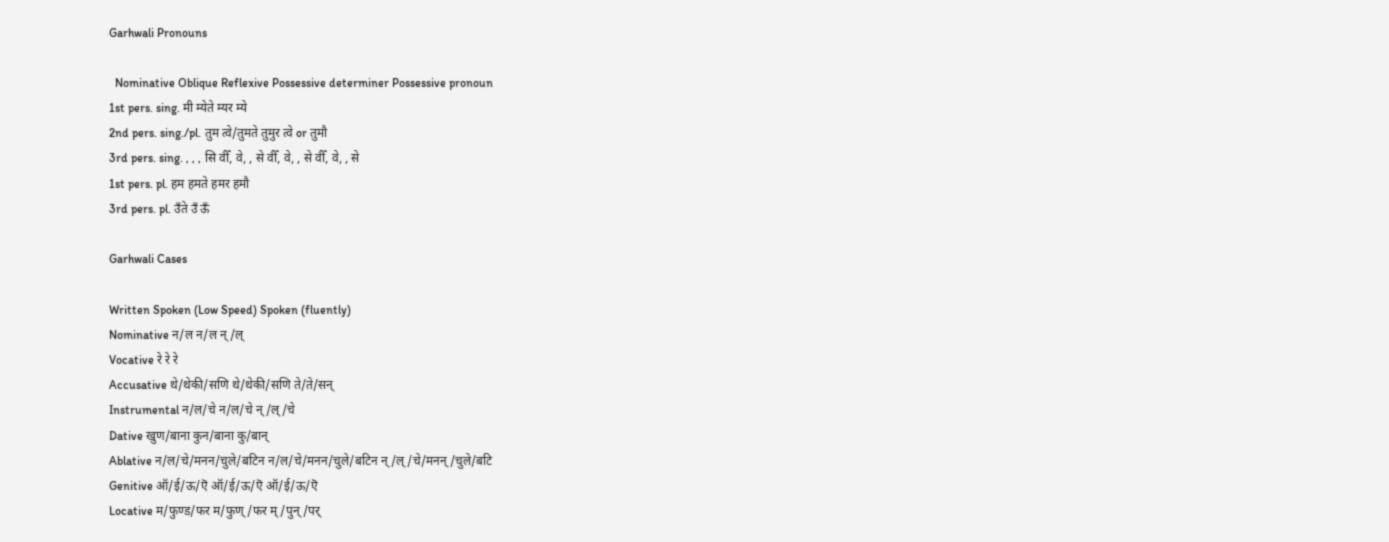Garhwali Pronouns

  Nominative Oblique Reflexive Possessive determiner Possessive pronoun
1st pers. sing. मी म्येते म्यर म्ये
2nd pers. sing./pl. तुम त्वे/तुमते तुमुर त्वे or तुमौ
3rd pers. sing. , , , सि वीँ, वे, , से वीँ, वे, , से वीँ, वे, , से
1st pers. pl. हम हमते हमर हमौ
3rd pers. pl. उँते उँ ऊँ

Garhwali Cases

Written Spoken (Low Speed) Spoken (fluently)
Nominative न/ल न/ल न्/ल्
Vocative रे रे रे
Accusative थे/थेकी/सणि थे/थेकी/सणि ते/ते/सन्
Instrumental न/ल/चे न/ल/चे न्/ल्/चे
Dative खुण/बाना कुन/बाना कु/बान्
Ablative न/ल/चे/मनन/चुले/बटिन न/ल/चे/मनन/चुले/बटिन न्/ल्/चे/मनन्/चुले/बटि
Genitive ऑ/ई/ऊ/ऎ ऑ/ई/ऊ/ऎ ऑ/ई/ऊ/ऎ
Locative म/फुण्ड/फर म/फुण्/फर म्/पुन्/पर्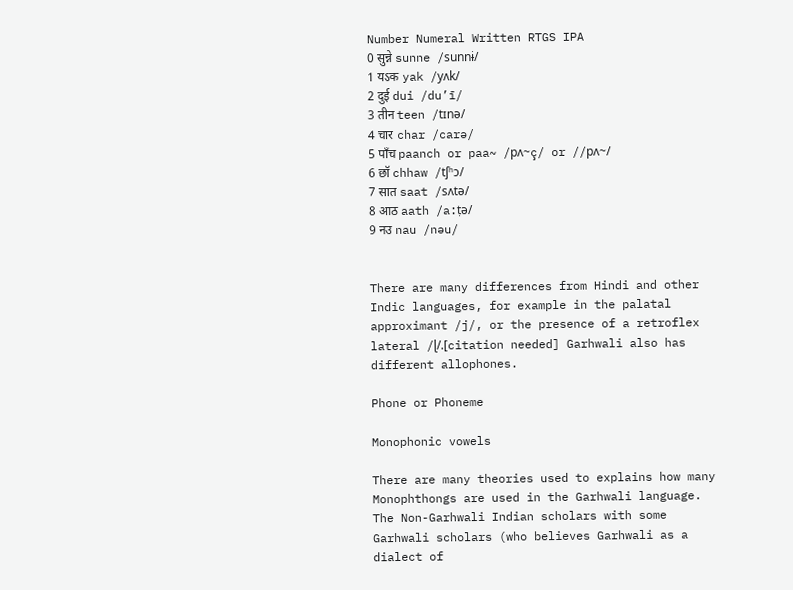Number Numeral Written RTGS IPA
0 सुन्ने sunne /sunnɨ/
1 यऽक yak /yʌk/
2 दुई dui /du’ī/
3 तीन teen /tɪnə/
4 चार char /carə/
5 पाँच paanch or paa~ /pʌ~ç/ or //pʌ~/
6 छॉ chhaw /tʃʰɔ/
7 सात saat /sʌtə/
8 आठ aath /a:ṭə/
9 नउ nau /nəu/


There are many differences from Hindi and other Indic languages, for example in the palatal approximant /j/, or the presence of a retroflex lateral /ɭ/.[citation needed] Garhwali also has different allophones.

Phone or Phoneme

Monophonic vowels

There are many theories used to explains how many Monophthongs are used in the Garhwali language. The Non-Garhwali Indian scholars with some Garhwali scholars (who believes Garhwali as a dialect of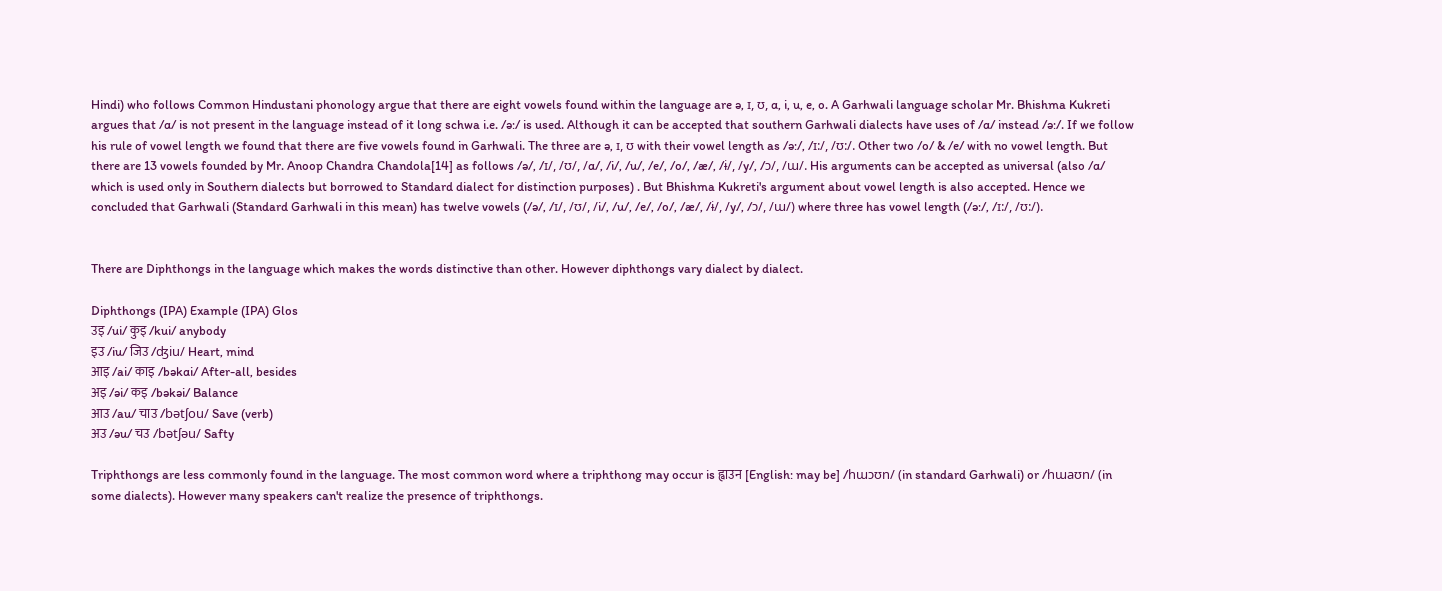Hindi) who follows Common Hindustani phonology argue that there are eight vowels found within the language are ə, ɪ, ʊ, ɑ, i, u, e, o. A Garhwali language scholar Mr. Bhishma Kukreti argues that /ɑ/ is not present in the language instead of it long schwa i.e. /ə:/ is used. Although it can be accepted that southern Garhwali dialects have uses of /ɑ/ instead /ə:/. If we follow his rule of vowel length we found that there are five vowels found in Garhwali. The three are ə, ɪ, ʊ with their vowel length as /ə:/, /ɪ:/, /ʊ:/. Other two /o/ & /e/ with no vowel length. But there are 13 vowels founded by Mr. Anoop Chandra Chandola[14] as follows /ə/, /ɪ/, /ʊ/, /ɑ/, /i/, /u/, /e/, /o/, /æ/, /ɨ/, /y/, /ɔ/, /ɯ/. His arguments can be accepted as universal (also /ɑ/ which is used only in Southern dialects but borrowed to Standard dialect for distinction purposes) . But Bhishma Kukreti's argument about vowel length is also accepted. Hence we concluded that Garhwali (Standard Garhwali in this mean) has twelve vowels (/ə/, /ɪ/, /ʊ/, /i/, /u/, /e/, /o/, /æ/, /ɨ/, /y/, /ɔ/, /ɯ/) where three has vowel length (/ə:/, /ɪ:/, /ʊ:/).


There are Diphthongs in the language which makes the words distinctive than other. However diphthongs vary dialect by dialect.

Diphthongs (IPA) Example (IPA) Glos
उइ /ui/ कुइ /kui/ anybody
इउ /iu/ जिउ /ʤiu/ Heart, mind
आइ /ai/ काइ /bəkɑi/ After-all, besides
अइ /əi/ कइ /bəkəi/ Balance
आउ /au/ चाउ /bətʃou/ Save (verb)
अउ /əu/ चउ /bətʃəu/ Safty

Triphthongs are less commonly found in the language. The most common word where a triphthong may occur is ह्वाउन [English: may be] /hɯɔʊn/ (in standard Garhwali) or /hɯaʊn/ (in some dialects). However many speakers can't realize the presence of triphthongs.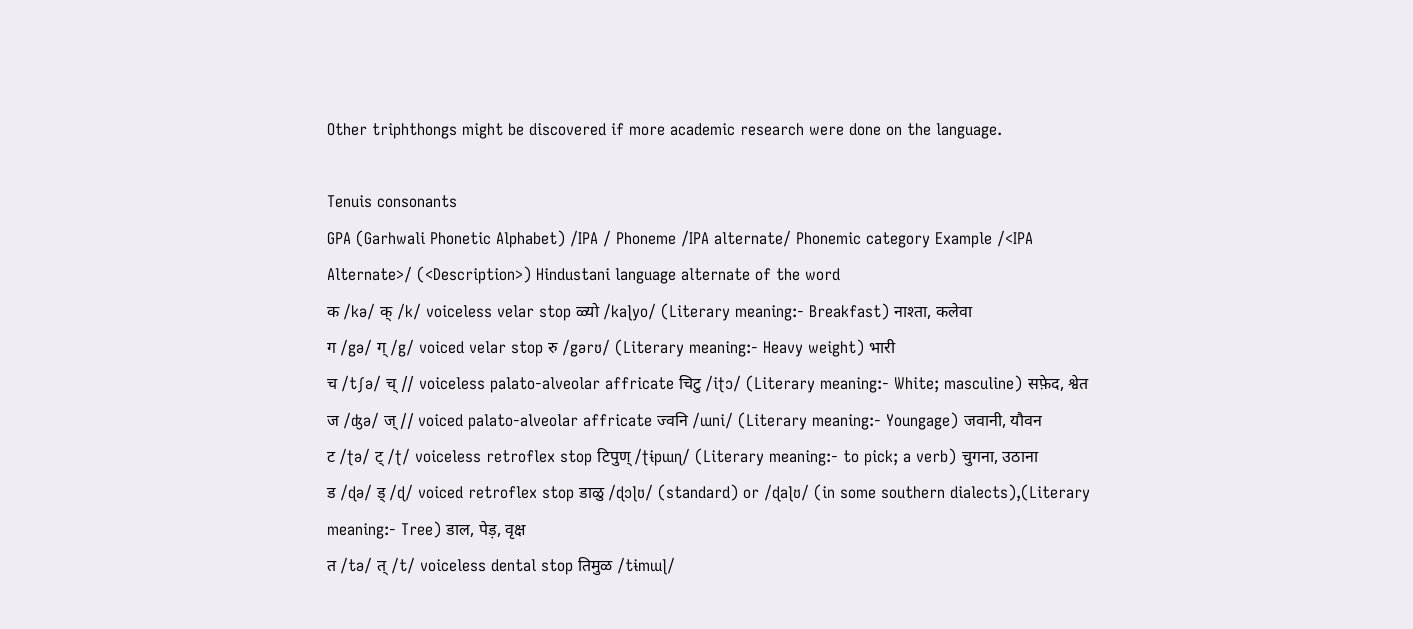Other triphthongs might be discovered if more academic research were done on the language.

Tenuis consonants
GPA (Garhwali Phonetic Alphabet) /IPA / Phoneme /IPA alternate/ Phonemic category Example /<IPA Alternate>/ (<Description>) Hindustani language alternate of the word
क /kə/ क् /k/ voiceless velar stop ळ्यो /kaɭyo/ (Literary meaning:- Breakfast) नाश्ता, कलेवा
ग /gə/ ग् /g/ voiced velar stop रु /gərʊ/ (Literary meaning:- Heavy weight) भारी
च /tʃə/ च् // voiceless palato-alveolar affricate चिटु /iʈɔ/ (Literary meaning:- White; masculine) सफ़ेद, श्वेत
ज /ʤə/ ज् // voiced palato-alveolar affricate ज्वनि /ɯni/ (Literary meaning:- Youngage) जवानी, यौवन
ट /ʈə/ ट् /ʈ/ voiceless retroflex stop टिपुण् /ʈɨpɯɳ/ (Literary meaning:- to pick; a verb) चुगना, उठाना
ड /ɖə/ ड् /ɖ/ voiced retroflex stop डाळु /ɖɔɭʊ/ (standard) or /ɖaɭʊ/ (in some southern dialects),(Literary meaning:- Tree) डाल, पेड़, वृक्ष
त /tə/ त् /t/ voiceless dental stop तिमुळ /tɨmɯɭ/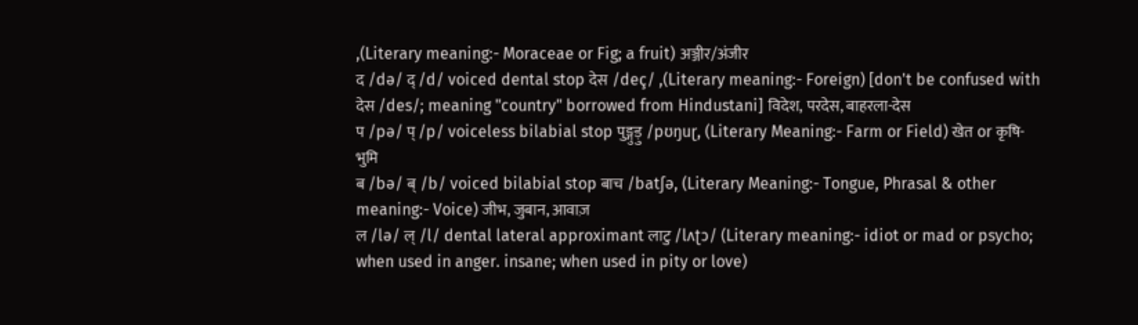,(Literary meaning:- Moraceae or Fig; a fruit) अञ्जीर/अंजीर
द /də/ द् /d/ voiced dental stop देस /deç/ ,(Literary meaning:- Foreign) [don't be confused with देस /des/; meaning "country" borrowed from Hindustani] विदेश, परदेस, बाहरला-देस
प /pə/ प् /p/ voiceless bilabial stop पुङ्गुड़ु /pʊŋuɽ, (Literary Meaning:- Farm or Field) खेत or कृषि-भुमि
ब /bə/ ब् /b/ voiced bilabial stop बाच /batʃə, (Literary Meaning:- Tongue, Phrasal & other meaning:- Voice) जीभ, जुबान, आवाज़
ल /lə/ ल् /l/ dental lateral approximant लाटु /lʌʈɔ/ (Literary meaning:- idiot or mad or psycho; when used in anger. insane; when used in pity or love)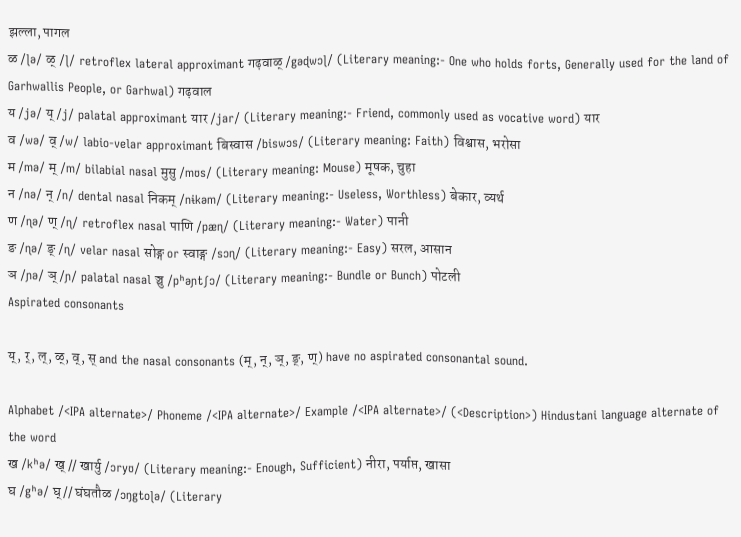झल्ला, पागल
ळ /ɭə/ ळ् /ɭ/ retroflex lateral approximant गढ़वाळ् /gəɖwɔɭ/ (Literary meaning:- One who holds forts, Generally used for the land of Garhwallis People, or Garhwal) गढ़वाल
य /jə/ य् /j/ palatal approximant यार /jar/ (Literary meaning:- Friend, commonly used as vocative word) यार
व /wə/ व् /w/ labio-velar approximant बिस्वास /biswɔs/ (Literary meaning: Faith) विश्वास, भरोसा
म /mə/ म् /m/ bilabial nasal मुसु /mʊs/ (Literary meaning: Mouse) मूषक, चुहा
न /nə/ न् /n/ dental nasal निकम् /nɨkəm/ (Literary meaning:- Useless, Worthless) बेकार, व्यर्थ
ण /ɳə/ ण् /ɳ/ retroflex nasal पाणि /pæɳ/ (Literary meaning:- Water) पानी
ङ /ɳə/ ङ् /ɳ/ velar nasal सोङ्ग or स्वाङ्ग /sɔɳ/ (Literary meaning:- Easy) सरल, आसान
ञ /ɲə/ ञ् /ɲ/ palatal nasal ञ्चु /pʰəɲtʃɔ/ (Literary meaning:- Bundle or Bunch) पोटली
Aspirated consonants

य्, र्, ल्, ळ्, व्, स् and the nasal consonants (म्, न्, ञ्, ङ्, ण्) have no aspirated consonantal sound.

Alphabet /<IPA alternate>/ Phoneme /<IPA alternate>/ Example /<IPA alternate>/ (<Description>) Hindustani language alternate of the word
ख /kʰə/ ख् // खार्यु /ɔryʊ/ (Literary meaning:- Enough, Sufficient) नीरा, पर्याप्त, खासा
घ /gʰə/ घ् // घंघतौळ /ɔŋgtoɭə/ (Literary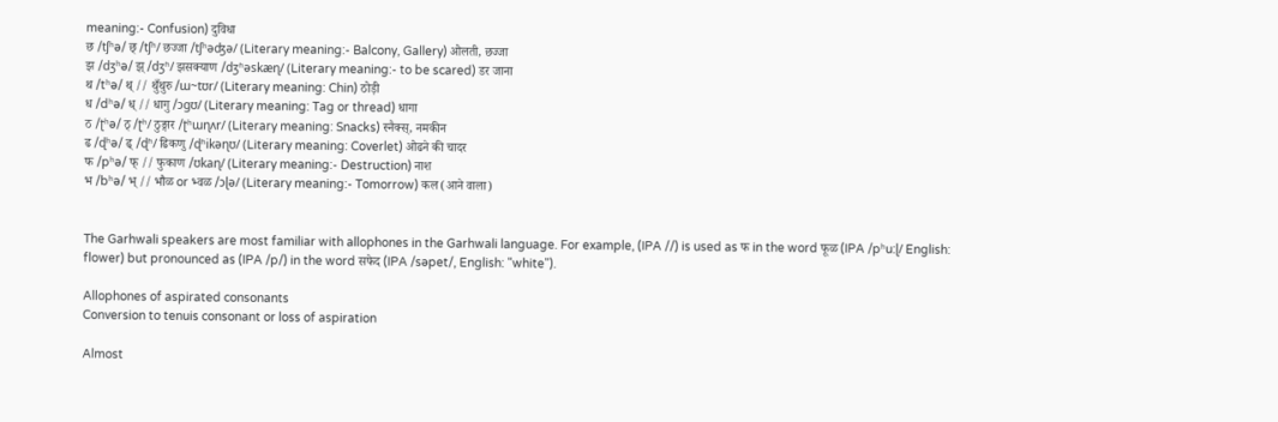meaning:- Confusion) दुविधा
छ /tʃʰə/ छ् /tʃʰ/ छज्जा /tʃʰəʤə/ (Literary meaning:- Balcony, Gallery) ओलती, छज्जा
झ /dʒʰə/ झ् /dʒʱ/ झसक्याण /dʒʱəskæɳ/ (Literary meaning:- to be scared) डर जाना
थ /tʰə/ थ् // थुँथुरु /ɯ~tʊr/ (Literary meaning: Chin) ठोड़ी
ध /dʰə/ ध् // धागु /ɔgʊ/ (Literary meaning: Tag or thread) धागा
ठ /ʈʰə/ ठ् /ʈʰ/ ठुङ्गार /ʈʰɯɳʌr/ (Literary meaning: Snacks) स्नैक्स्, नमकीन
ढ /ɖʰə/ ढ् /ɖʱ/ ढिकणु /ɖʱikəɳʊ/ (Literary meaning: Coverlet) ओढने की चादर
फ /pʰə/ फ् // फुकाण /ʊkaɳ/ (Literary meaning:- Destruction) नाश
भ /bʰə/ भ् // भौळ or भ्वळ /ɔɭə/ (Literary meaning:- Tomorrow) कल (आने वाला)


The Garhwali speakers are most familiar with allophones in the Garhwali language. For example, (IPA //) is used as फ in the word फूळ (IPA /pʰu:ɭ/ English: flower) but pronounced as (IPA /p/) in the word सफेद (IPA /səpet/, English: "white").

Allophones of aspirated consonants
Conversion to tenuis consonant or loss of aspiration

Almost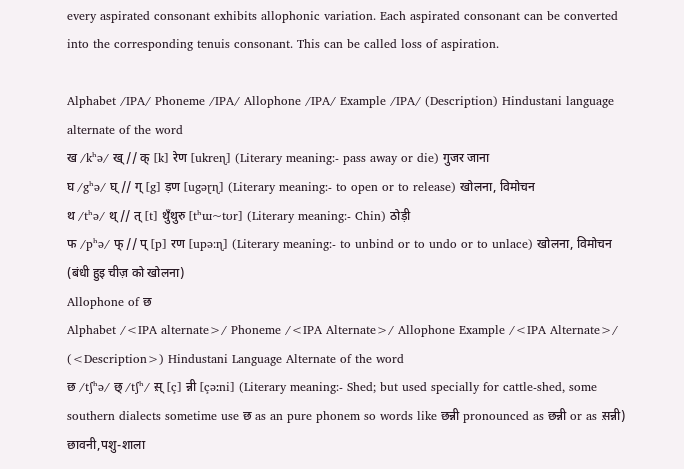every aspirated consonant exhibits allophonic variation. Each aspirated consonant can be converted into the corresponding tenuis consonant. This can be called loss of aspiration.

Alphabet /IPA/ Phoneme /IPA/ Allophone /IPA/ Example /IPA/ (Description) Hindustani language alternate of the word
ख /kʰə/ ख् // क् [k] रेण [ukreɳ] (Literary meaning:- pass away or die) गुजर जाना
घ /gʰə/ घ् // ग् [g] ड़ण [ugəɽɳ] (Literary meaning:- to open or to release) खोलना, विमोचन
थ /tʰə/ थ् // त् [t] थुँथुरु [tʰɯ~tʊr] (Literary meaning:- Chin) ठोड़ी
फ /pʰə/ फ् // प् [p] रण [upə:ɳ] (Literary meaning:- to unbind or to undo or to unlace) खोलना, विमोचन (बंधी हुइ चीज़ को खोलना)
Allophone of छ
Alphabet /<IPA alternate>/ Phoneme /<IPA Alternate>/ Allophone Example /<IPA Alternate>/ (<Description>) Hindustani Language Alternate of the word
छ /tʃʰə/ छ् /tʃʰ/ स़् [ç] न्नी [çəːni] (Literary meaning:- Shed; but used specially for cattle-shed, some southern dialects sometime use छ as an pure phonem so words like छन्नी pronounced as छन्नी or as स़न्नी) छावनी,पशु-शाला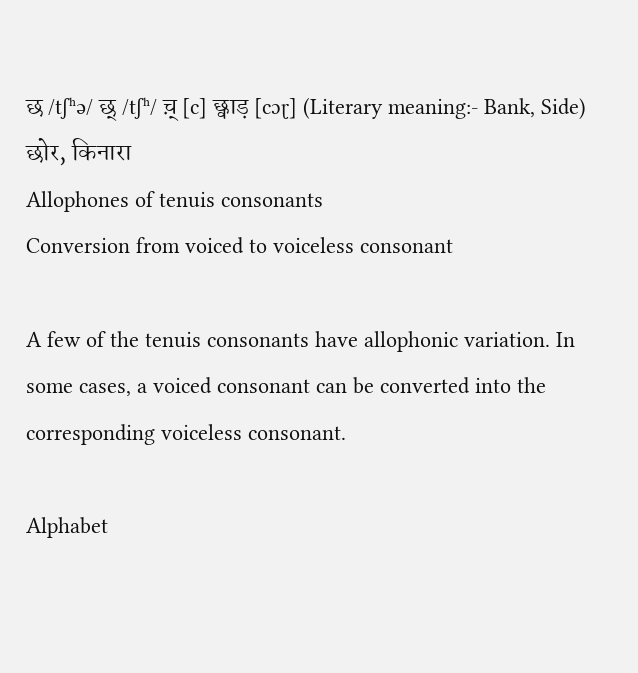छ /tʃʰə/ छ् /tʃʰ/ च़् [c] छ्वाड़ [cɔɽ] (Literary meaning:- Bank, Side) छोर, किनारा
Allophones of tenuis consonants
Conversion from voiced to voiceless consonant

A few of the tenuis consonants have allophonic variation. In some cases, a voiced consonant can be converted into the corresponding voiceless consonant.

Alphabet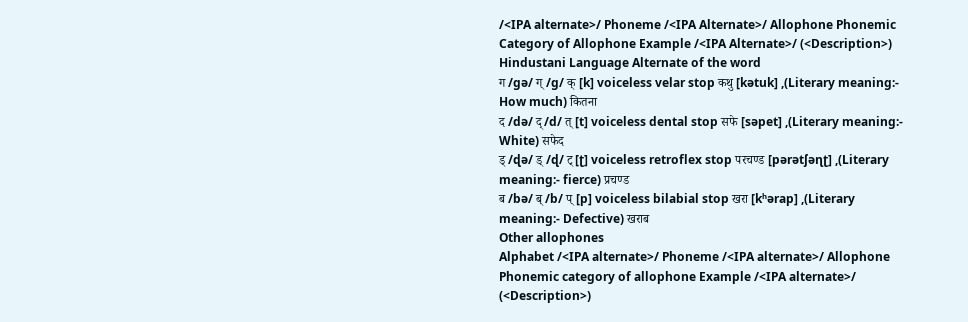/<IPA alternate>/ Phoneme /<IPA Alternate>/ Allophone Phonemic Category of Allophone Example /<IPA Alternate>/ (<Description>) Hindustani Language Alternate of the word
ग /gə/ ग् /g/ क् [k] voiceless velar stop कथु [kətuk] ,(Literary meaning:- How much) कितना
द /də/ द् /d/ त् [t] voiceless dental stop सफे [səpet] ,(Literary meaning:- White) सफेद
ड् /ɖə/ ड् /ɖ/ ट् [ʈ] voiceless retroflex stop परचण्ड [pərətʃəɳʈ] ,(Literary meaning:- fierce) प्रचण्ड
ब /bə/ ब् /b/ प् [p] voiceless bilabial stop खरा [kʰərap] ,(Literary meaning:- Defective) खराब
Other allophones
Alphabet /<IPA alternate>/ Phoneme /<IPA alternate>/ Allophone Phonemic category of allophone Example /<IPA alternate>/ (<Description>)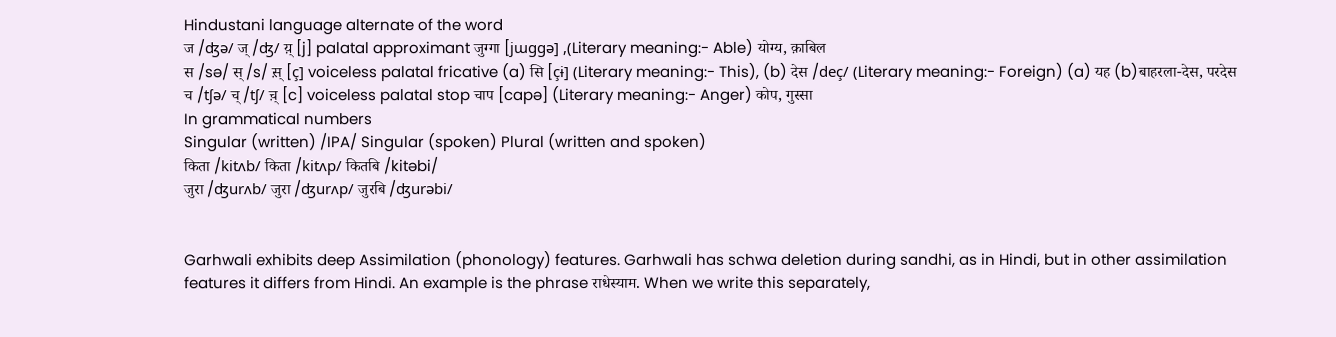Hindustani language alternate of the word
ज /ʤə/ ज् /ʤ/ य़् [j] palatal approximant जुग्गा [jɯggə] ,(Literary meaning:- Able) योग्य, क़ाबिल
स /sə/ स् /s/ स़् [ç] voiceless palatal fricative (a) सि [çɨ] (Literary meaning:- This), (b) देस /deç/ (Literary meaning:- Foreign) (a) यह (b)बाहरला-देस, परदेस
च /tʃə/ च् /tʃ/ च़् [c] voiceless palatal stop चाप [capə] (Literary meaning:- Anger) कोप, गुस्सा
In grammatical numbers
Singular (written) /IPA/ Singular (spoken) Plural (written and spoken)
किता /kitʌb/ किता /kitʌp/ कितबि /kitəbi/
जुरा /ʤurʌb/ जुरा /ʤurʌp/ जुरबि /ʤurəbi/


Garhwali exhibits deep Assimilation (phonology) features. Garhwali has schwa deletion during sandhi, as in Hindi, but in other assimilation features it differs from Hindi. An example is the phrase राधेस्याम. When we write this separately,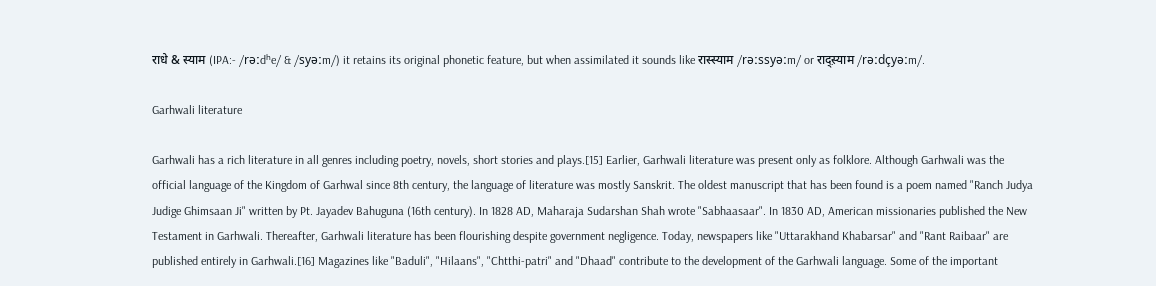राधे & स्याम (IPA:- /rəːdʰe/ & /syəːm/) it retains its original phonetic feature, but when assimilated it sounds like रास्स्याम /rəːssyəːm/ or राद्स़्याम /rəːdçyəːm/.

Garhwali literature

Garhwali has a rich literature in all genres including poetry, novels, short stories and plays.[15] Earlier, Garhwali literature was present only as folklore. Although Garhwali was the official language of the Kingdom of Garhwal since 8th century, the language of literature was mostly Sanskrit. The oldest manuscript that has been found is a poem named "Ranch Judya Judige Ghimsaan Ji" written by Pt. Jayadev Bahuguna (16th century). In 1828 AD, Maharaja Sudarshan Shah wrote "Sabhaasaar". In 1830 AD, American missionaries published the New Testament in Garhwali. Thereafter, Garhwali literature has been flourishing despite government negligence. Today, newspapers like "Uttarakhand Khabarsar" and "Rant Raibaar" are published entirely in Garhwali.[16] Magazines like "Baduli", "Hilaans", "Chtthi-patri" and "Dhaad" contribute to the development of the Garhwali language. Some of the important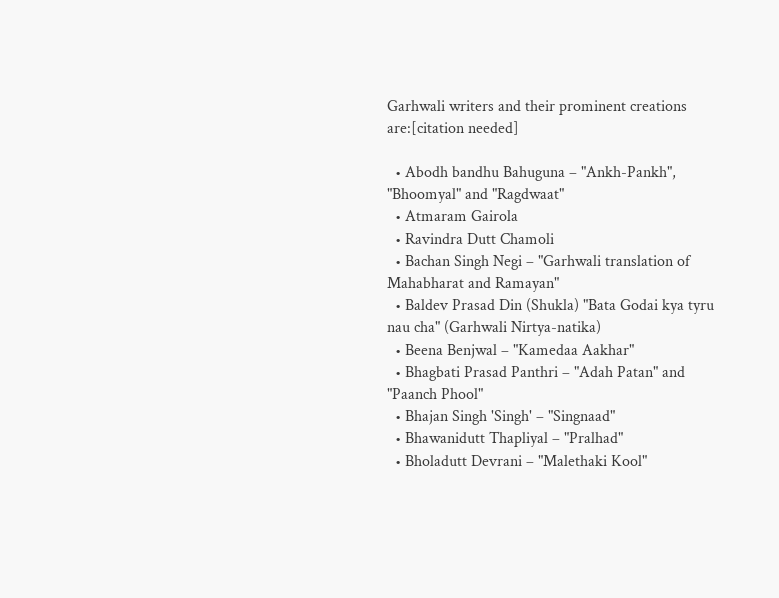Garhwali writers and their prominent creations are:[citation needed]

  • Abodh bandhu Bahuguna – "Ankh-Pankh", "Bhoomyal" and "Ragdwaat"
  • Atmaram Gairola
  • Ravindra Dutt Chamoli
  • Bachan Singh Negi – "Garhwali translation of Mahabharat and Ramayan"
  • Baldev Prasad Din (Shukla) "Bata Godai kya tyru nau cha" (Garhwali Nirtya-natika)
  • Beena Benjwal – "Kamedaa Aakhar"
  • Bhagbati Prasad Panthri – "Adah Patan" and "Paanch Phool"
  • Bhajan Singh 'Singh' – "Singnaad"
  • Bhawanidutt Thapliyal – "Pralhad"
  • Bholadutt Devrani – "Malethaki Kool"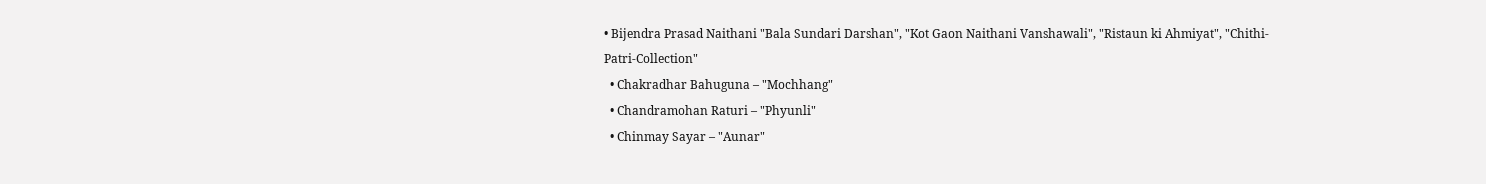• Bijendra Prasad Naithani "Bala Sundari Darshan", "Kot Gaon Naithani Vanshawali", "Ristaun ki Ahmiyat", "Chithi-Patri-Collection"
  • Chakradhar Bahuguna – "Mochhang"
  • Chandramohan Raturi – "Phyunli"
  • Chinmay Sayar – "Aunar"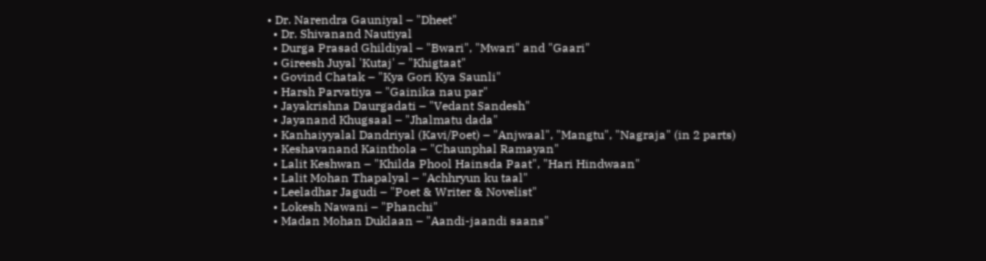• Dr. Narendra Gauniyal – "Dheet"
  • Dr. Shivanand Nautiyal
  • Durga Prasad Ghildiyal – "Bwari", "Mwari" and "Gaari"
  • Gireesh Juyal 'Kutaj' – "Khigtaat"
  • Govind Chatak – "Kya Gori Kya Saunli"
  • Harsh Parvatiya – "Gainika nau par"
  • Jayakrishna Daurgadati – "Vedant Sandesh"
  • Jayanand Khugsaal – "Jhalmatu dada"
  • Kanhaiyyalal Dandriyal (Kavi/Poet) – "Anjwaal", "Mangtu", "Nagraja" (in 2 parts)
  • Keshavanand Kainthola – "Chaunphal Ramayan"
  • Lalit Keshwan – "Khilda Phool Hainsda Paat", "Hari Hindwaan"
  • Lalit Mohan Thapalyal – "Achhryun ku taal"
  • Leeladhar Jagudi – "Poet & Writer & Novelist"
  • Lokesh Nawani – "Phanchi"
  • Madan Mohan Duklaan – "Aandi-jaandi saans"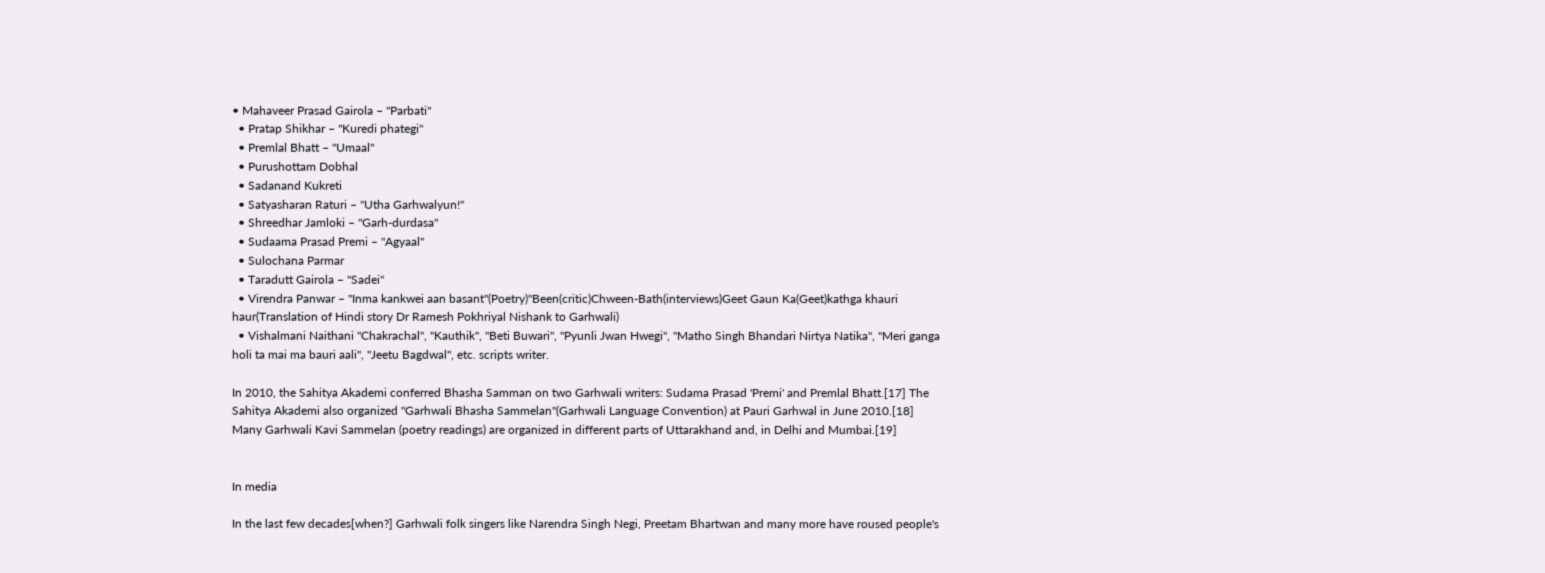• Mahaveer Prasad Gairola – "Parbati"
  • Pratap Shikhar – "Kuredi phategi"
  • Premlal Bhatt – "Umaal"
  • Purushottam Dobhal
  • Sadanand Kukreti
  • Satyasharan Raturi – "Utha Garhwalyun!"
  • Shreedhar Jamloki – "Garh-durdasa"
  • Sudaama Prasad Premi – "Agyaal"
  • Sulochana Parmar
  • Taradutt Gairola – "Sadei"
  • Virendra Panwar – "Inma kankwei aan basant"(Poetry)"Been(critic)Chween-Bath(interviews)Geet Gaun Ka(Geet)kathga khauri haur(Translation of Hindi story Dr Ramesh Pokhriyal Nishank to Garhwali)
  • Vishalmani Naithani "Chakrachal", "Kauthik", "Beti Buwari", "Pyunli Jwan Hwegi", "Matho Singh Bhandari Nirtya Natika", "Meri ganga holi ta mai ma bauri aali", "Jeetu Bagdwal", etc. scripts writer.

In 2010, the Sahitya Akademi conferred Bhasha Samman on two Garhwali writers: Sudama Prasad 'Premi' and Premlal Bhatt.[17] The Sahitya Akademi also organized "Garhwali Bhasha Sammelan"(Garhwali Language Convention) at Pauri Garhwal in June 2010.[18] Many Garhwali Kavi Sammelan (poetry readings) are organized in different parts of Uttarakhand and, in Delhi and Mumbai.[19]


In media

In the last few decades[when?] Garhwali folk singers like Narendra Singh Negi, Preetam Bhartwan and many more have roused people's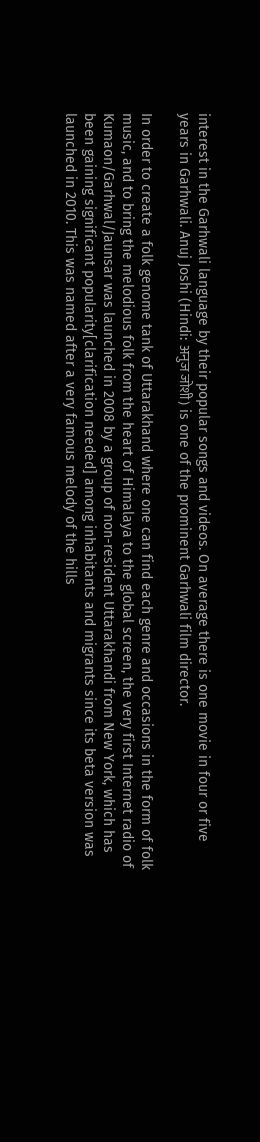interest in the Garhwali language by their popular songs and videos. On average there is one movie in four or five years in Garhwali. Anuj Joshi (Hindi: अनुज जोशी) is one of the prominent Garhwali film director.

In order to create a folk genome tank of Uttarakhand where one can find each genre and occasions in the form of folk music, and to bring the melodious folk from the heart of Himalaya to the global screen, the very first Internet radio of Kumaon/Garhwal/Jaunsar was launched in 2008 by a group of non-resident Uttarakhandi from New York, which has been gaining significant popularity[clarification needed] among inhabitants and migrants since its beta version was launched in 2010. This was named after a very famous melody of the hills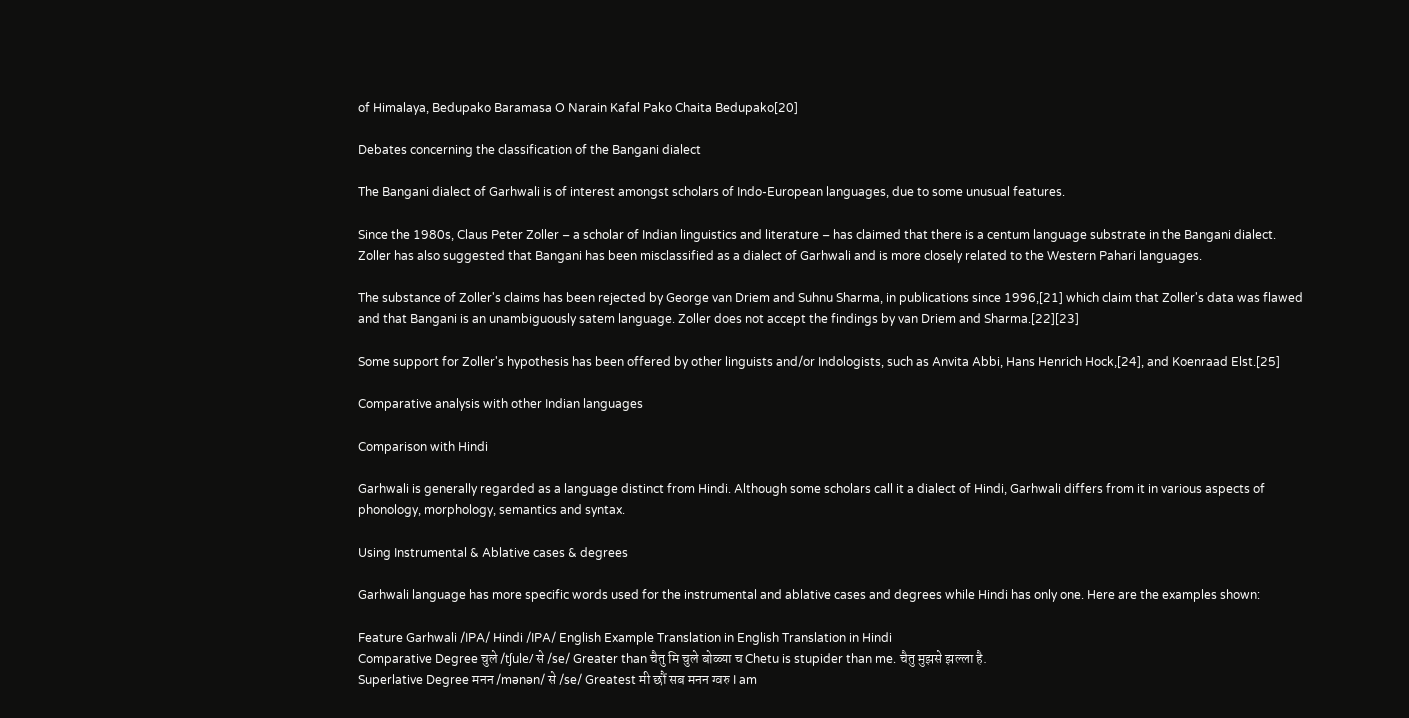of Himalaya, Bedupako Baramasa O Narain Kafal Pako Chaita Bedupako[20]

Debates concerning the classification of the Bangani dialect

The Bangani dialect of Garhwali is of interest amongst scholars of Indo-European languages, due to some unusual features.

Since the 1980s, Claus Peter Zoller – a scholar of Indian linguistics and literature – has claimed that there is a centum language substrate in the Bangani dialect. Zoller has also suggested that Bangani has been misclassified as a dialect of Garhwali and is more closely related to the Western Pahari languages.

The substance of Zoller's claims has been rejected by George van Driem and Suhnu Sharma, in publications since 1996,[21] which claim that Zoller's data was flawed and that Bangani is an unambiguously satem language. Zoller does not accept the findings by van Driem and Sharma.[22][23]

Some support for Zoller's hypothesis has been offered by other linguists and/or Indologists, such as Anvita Abbi, Hans Henrich Hock,[24], and Koenraad Elst.[25]

Comparative analysis with other Indian languages

Comparison with Hindi

Garhwali is generally regarded as a language distinct from Hindi. Although some scholars call it a dialect of Hindi, Garhwali differs from it in various aspects of phonology, morphology, semantics and syntax.

Using Instrumental & Ablative cases & degrees

Garhwali language has more specific words used for the instrumental and ablative cases and degrees while Hindi has only one. Here are the examples shown:

Feature Garhwali /IPA/ Hindi /IPA/ English Example Translation in English Translation in Hindi
Comparative Degree चुले /tʃule/ से /se/ Greater than चैतु मि चुले बोळ्या च Chetu is stupider than me. चैतु मुझसे झल्ला है.
Superlative Degree मनन /mənən/ से /se/ Greatest मी छौं सब मनन ग्वरु I am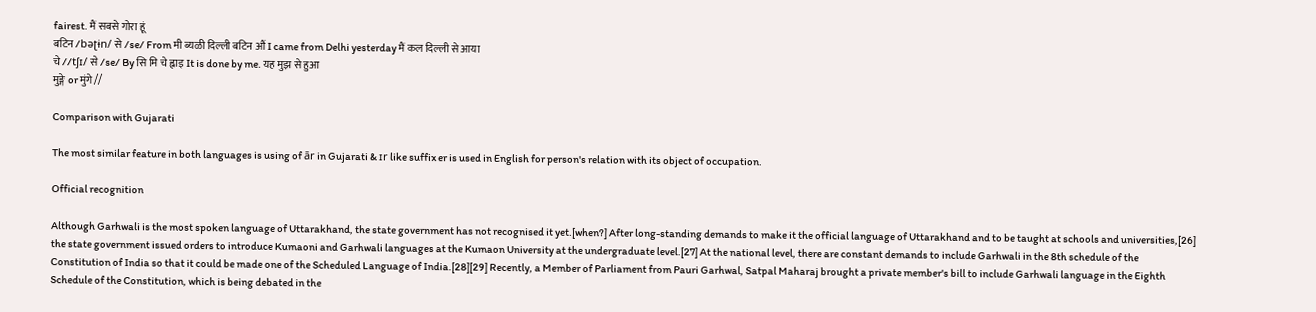fairest. मैं सबसे गोरा हूं
बटिन /bəʈɨn/ से /se/ From मी ब्यळी दिल्ली बटिन औं I came from Delhi yesterday मैं कल दिल्ली से आया
चे //tʃɪ/ से /se/ By सि मि चे ह्वाइ It is done by me. यह मुझ से हुआ
मुङ्गे or मुंगे //

Comparison with Gujarati

The most similar feature in both languages is using of ār in Gujarati & ɪr like suffix er is used in English for person's relation with its object of occupation.

Official recognition

Although Garhwali is the most spoken language of Uttarakhand, the state government has not recognised it yet.[when?] After long-standing demands to make it the official language of Uttarakhand and to be taught at schools and universities,[26] the state government issued orders to introduce Kumaoni and Garhwali languages at the Kumaon University at the undergraduate level.[27] At the national level, there are constant demands to include Garhwali in the 8th schedule of the Constitution of India so that it could be made one of the Scheduled Language of India.[28][29] Recently, a Member of Parliament from Pauri Garhwal, Satpal Maharaj brought a private member's bill to include Garhwali language in the Eighth Schedule of the Constitution, which is being debated in the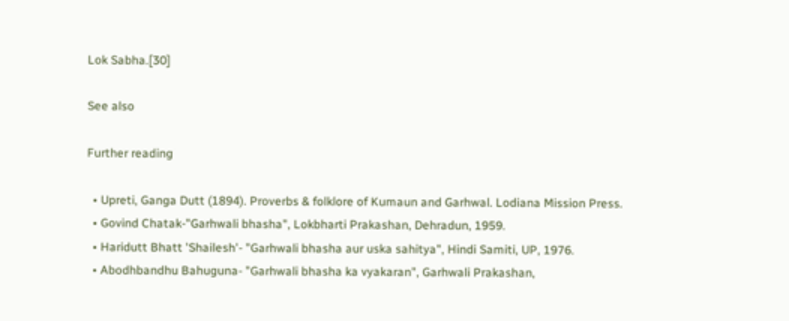Lok Sabha.[30]

See also

Further reading

  • Upreti, Ganga Dutt (1894). Proverbs & folklore of Kumaun and Garhwal. Lodiana Mission Press.
  • Govind Chatak-"Garhwali bhasha", Lokbharti Prakashan, Dehradun, 1959.
  • Haridutt Bhatt 'Shailesh'- "Garhwali bhasha aur uska sahitya", Hindi Samiti, UP, 1976.
  • Abodhbandhu Bahuguna- "Garhwali bhasha ka vyakaran", Garhwali Prakashan,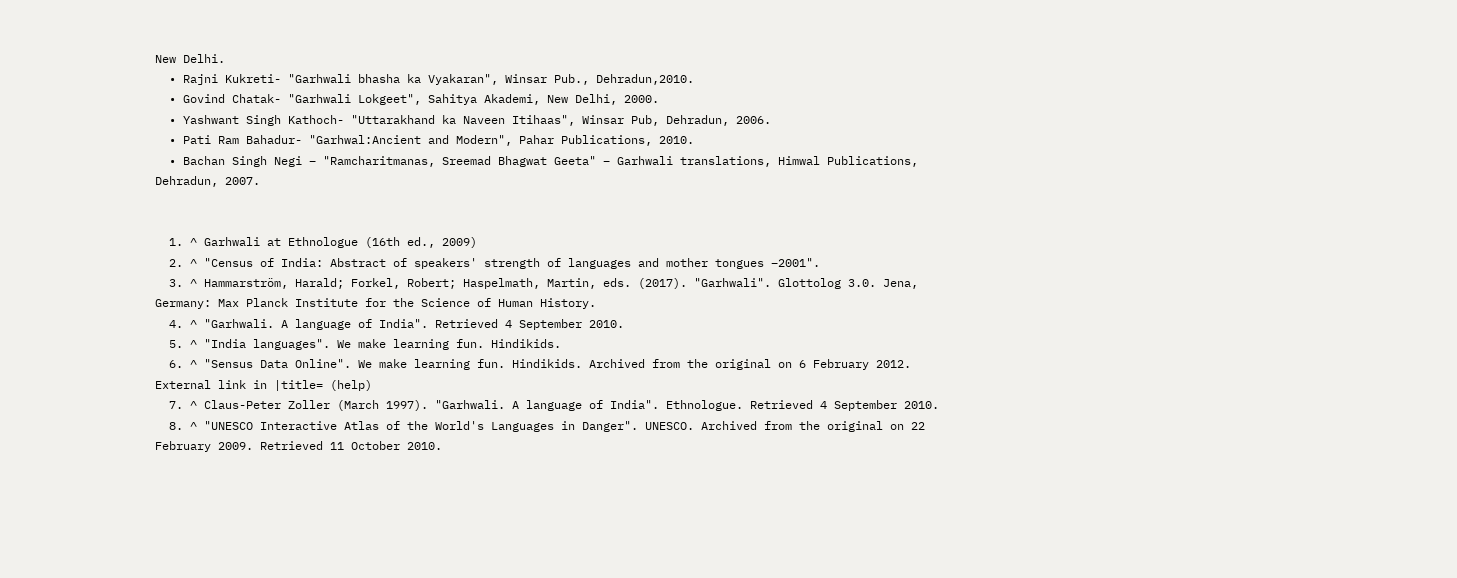New Delhi.
  • Rajni Kukreti- "Garhwali bhasha ka Vyakaran", Winsar Pub., Dehradun,2010.
  • Govind Chatak- "Garhwali Lokgeet", Sahitya Akademi, New Delhi, 2000.
  • Yashwant Singh Kathoch- "Uttarakhand ka Naveen Itihaas", Winsar Pub, Dehradun, 2006.
  • Pati Ram Bahadur- "Garhwal:Ancient and Modern", Pahar Publications, 2010.
  • Bachan Singh Negi – "Ramcharitmanas, Sreemad Bhagwat Geeta" – Garhwali translations, Himwal Publications, Dehradun, 2007.


  1. ^ Garhwali at Ethnologue (16th ed., 2009)
  2. ^ "Census of India: Abstract of speakers' strength of languages and mother tongues –2001".
  3. ^ Hammarström, Harald; Forkel, Robert; Haspelmath, Martin, eds. (2017). "Garhwali". Glottolog 3.0. Jena, Germany: Max Planck Institute for the Science of Human History.
  4. ^ "Garhwali. A language of India". Retrieved 4 September 2010.
  5. ^ "India languages". We make learning fun. Hindikids.
  6. ^ "Sensus Data Online". We make learning fun. Hindikids. Archived from the original on 6 February 2012.  External link in |title= (help)
  7. ^ Claus-Peter Zoller (March 1997). "Garhwali. A language of India". Ethnologue. Retrieved 4 September 2010.
  8. ^ "UNESCO Interactive Atlas of the World's Languages in Danger". UNESCO. Archived from the original on 22 February 2009. Retrieved 11 October 2010.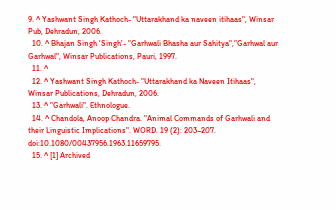9. ^ Yashwant Singh Kathoch- "Uttarakhand ka naveen itihaas", Winsar Pub, Dehradun, 2006.
  10. ^ Bhajan Singh 'Singh'- "Garhwali Bhasha aur Sahitya","Garhwal aur Garhwal", Winsar Publications, Pauri, 1997.
  11. ^
  12. ^ Yashwant Singh Kathoch- "Uttarakhand ka Naveen Itihaas", Winsar Publications, Dehradun, 2006.
  13. ^ "Garhwali". Ethnologue.
  14. ^ Chandola, Anoop Chandra. "Animal Commands of Garhwali and their Linguistic Implications". WORD. 19 (2): 203–207. doi:10.1080/00437956.1963.11659795.
  15. ^ [1] Archived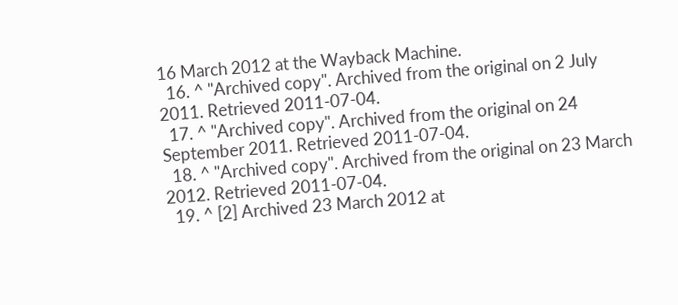16 March 2012 at the Wayback Machine.
  16. ^ "Archived copy". Archived from the original on 2 July 2011. Retrieved 2011-07-04.
  17. ^ "Archived copy". Archived from the original on 24 September 2011. Retrieved 2011-07-04.
  18. ^ "Archived copy". Archived from the original on 23 March 2012. Retrieved 2011-07-04.
  19. ^ [2] Archived 23 March 2012 at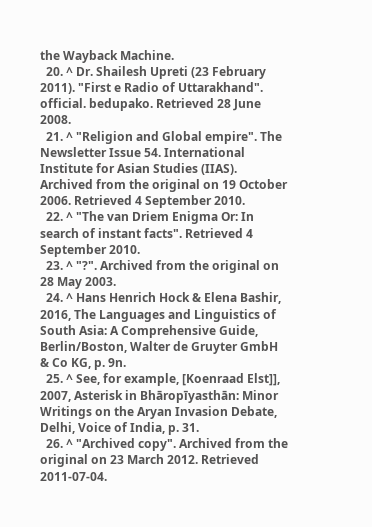the Wayback Machine.
  20. ^ Dr. Shailesh Upreti (23 February 2011). "First e Radio of Uttarakhand". official. bedupako. Retrieved 28 June 2008.
  21. ^ "Religion and Global empire". The Newsletter Issue 54. International Institute for Asian Studies (IIAS). Archived from the original on 19 October 2006. Retrieved 4 September 2010.
  22. ^ "The van Driem Enigma Or: In search of instant facts". Retrieved 4 September 2010.
  23. ^ "?". Archived from the original on 28 May 2003.
  24. ^ Hans Henrich Hock & Elena Bashir, 2016, The Languages and Linguistics of South Asia: A Comprehensive Guide, Berlin/Boston, Walter de Gruyter GmbH & Co KG, p. 9n.
  25. ^ See, for example, [Koenraad Elst]], 2007, Asterisk in Bhāropīyasthān: Minor Writings on the Aryan Invasion Debate, Delhi, Voice of India, p. 31.
  26. ^ "Archived copy". Archived from the original on 23 March 2012. Retrieved 2011-07-04.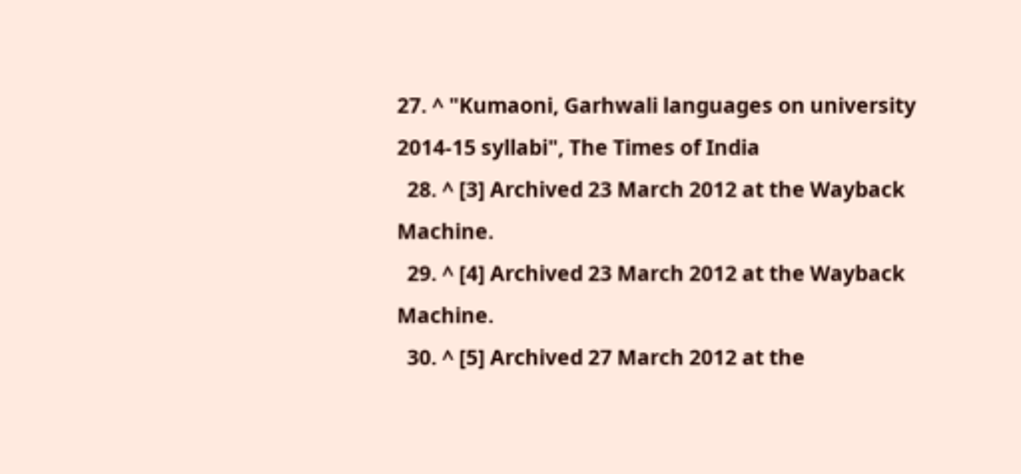27. ^ "Kumaoni, Garhwali languages on university 2014-15 syllabi", The Times of India
  28. ^ [3] Archived 23 March 2012 at the Wayback Machine.
  29. ^ [4] Archived 23 March 2012 at the Wayback Machine.
  30. ^ [5] Archived 27 March 2012 at the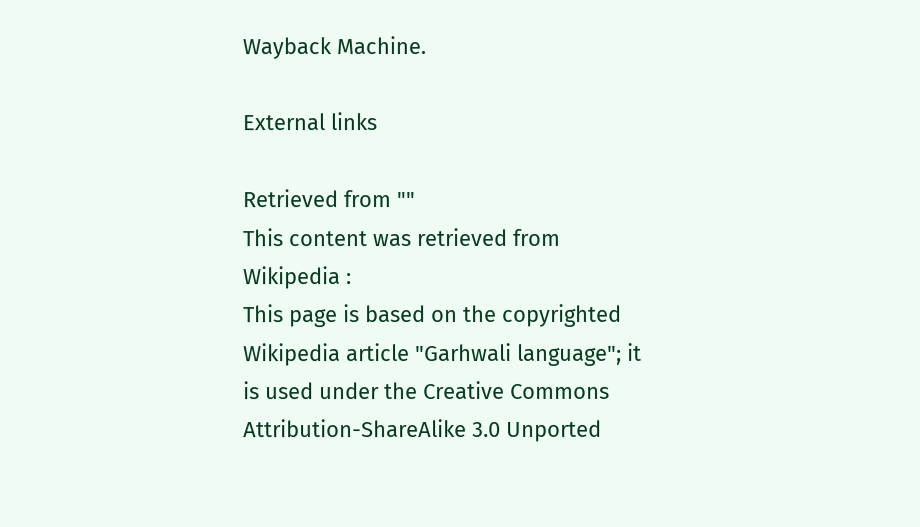Wayback Machine.

External links

Retrieved from ""
This content was retrieved from Wikipedia :
This page is based on the copyrighted Wikipedia article "Garhwali language"; it is used under the Creative Commons Attribution-ShareAlike 3.0 Unported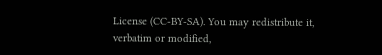License (CC-BY-SA). You may redistribute it, verbatim or modified,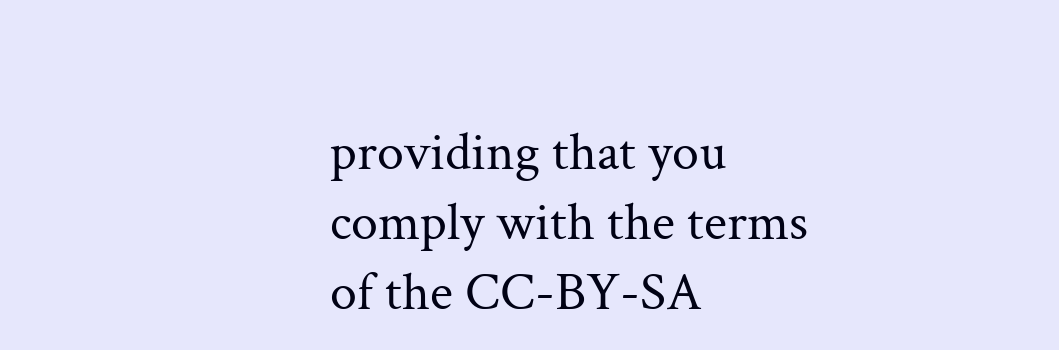providing that you comply with the terms of the CC-BY-SA